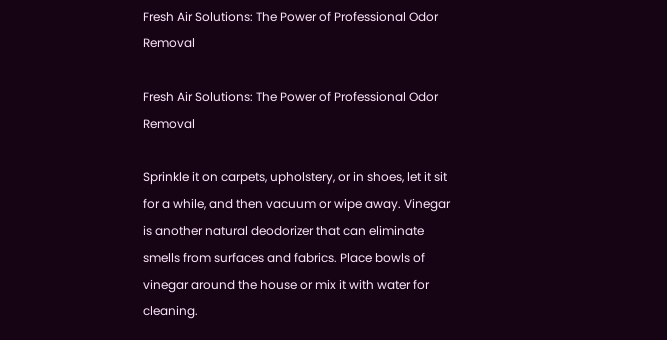Fresh Air Solutions: The Power of Professional Odor Removal

Fresh Air Solutions: The Power of Professional Odor Removal

Sprinkle it on carpets, upholstery, or in shoes, let it sit for a while, and then vacuum or wipe away. Vinegar is another natural deodorizer that can eliminate smells from surfaces and fabrics. Place bowls of vinegar around the house or mix it with water for cleaning.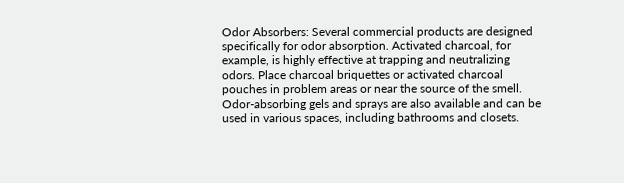Odor Absorbers: Several commercial products are designed specifically for odor absorption. Activated charcoal, for example, is highly effective at trapping and neutralizing odors. Place charcoal briquettes or activated charcoal pouches in problem areas or near the source of the smell. Odor-absorbing gels and sprays are also available and can be used in various spaces, including bathrooms and closets.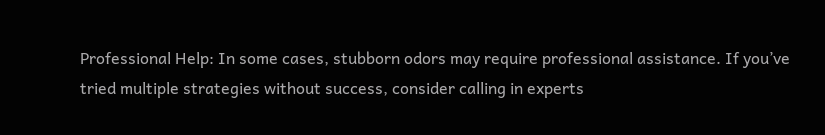Professional Help: In some cases, stubborn odors may require professional assistance. If you’ve tried multiple strategies without success, consider calling in experts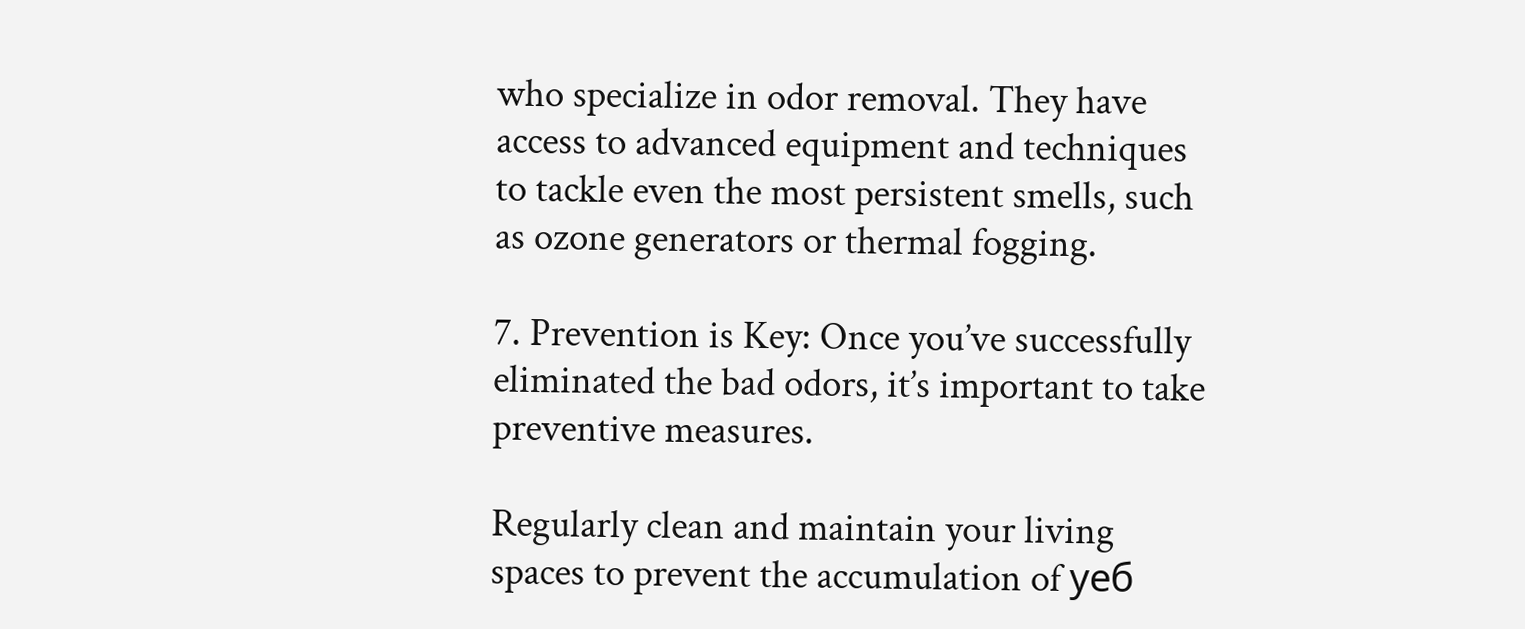who specialize in odor removal. They have access to advanced equipment and techniques to tackle even the most persistent smells, such as ozone generators or thermal fogging.

7. Prevention is Key: Once you’ve successfully eliminated the bad odors, it’s important to take preventive measures.

Regularly clean and maintain your living spaces to prevent the accumulation of уеб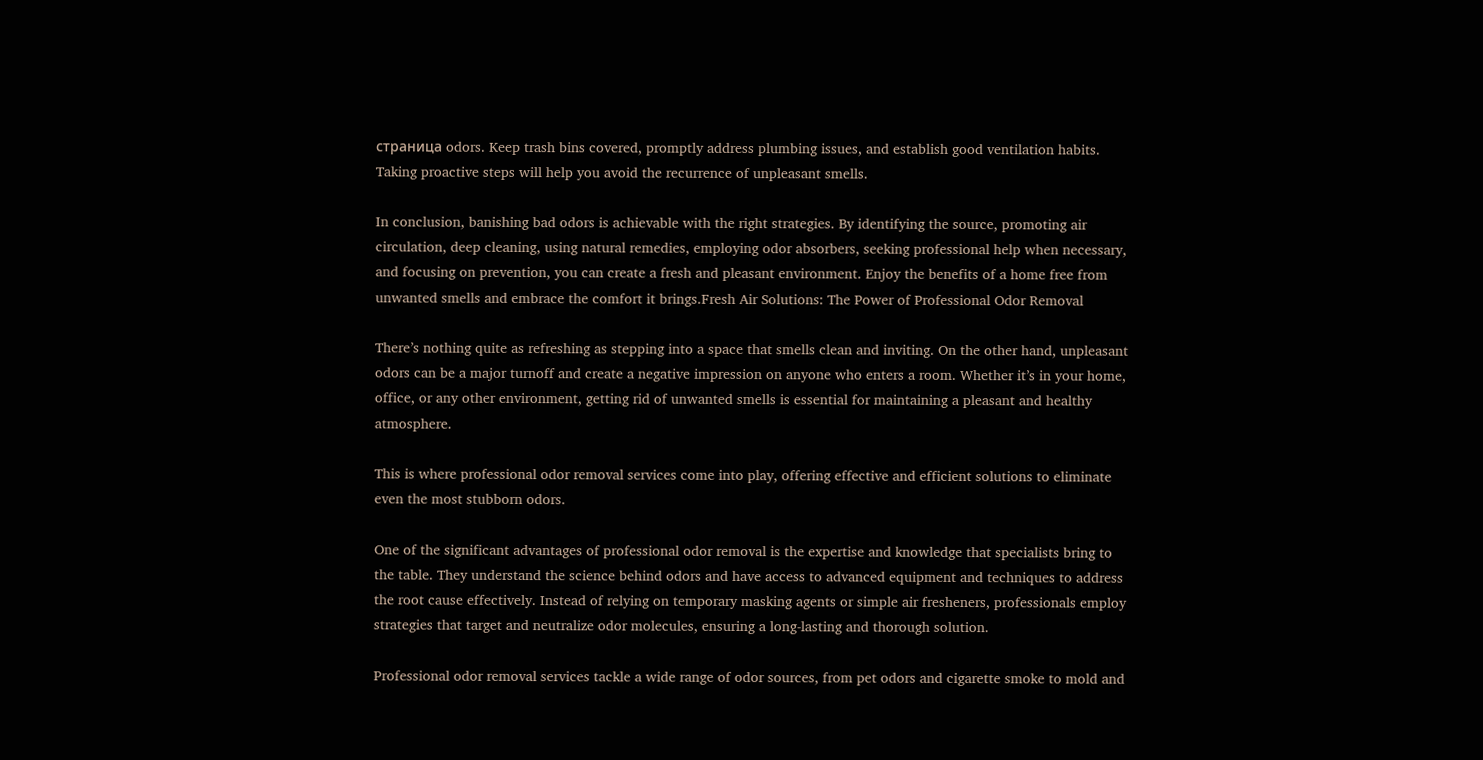страница odors. Keep trash bins covered, promptly address plumbing issues, and establish good ventilation habits. Taking proactive steps will help you avoid the recurrence of unpleasant smells.

In conclusion, banishing bad odors is achievable with the right strategies. By identifying the source, promoting air circulation, deep cleaning, using natural remedies, employing odor absorbers, seeking professional help when necessary, and focusing on prevention, you can create a fresh and pleasant environment. Enjoy the benefits of a home free from unwanted smells and embrace the comfort it brings.Fresh Air Solutions: The Power of Professional Odor Removal

There’s nothing quite as refreshing as stepping into a space that smells clean and inviting. On the other hand, unpleasant odors can be a major turnoff and create a negative impression on anyone who enters a room. Whether it’s in your home, office, or any other environment, getting rid of unwanted smells is essential for maintaining a pleasant and healthy atmosphere.

This is where professional odor removal services come into play, offering effective and efficient solutions to eliminate even the most stubborn odors.

One of the significant advantages of professional odor removal is the expertise and knowledge that specialists bring to the table. They understand the science behind odors and have access to advanced equipment and techniques to address the root cause effectively. Instead of relying on temporary masking agents or simple air fresheners, professionals employ strategies that target and neutralize odor molecules, ensuring a long-lasting and thorough solution.

Professional odor removal services tackle a wide range of odor sources, from pet odors and cigarette smoke to mold and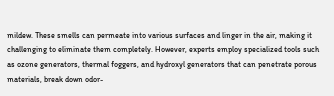mildew. These smells can permeate into various surfaces and linger in the air, making it challenging to eliminate them completely. However, experts employ specialized tools such as ozone generators, thermal foggers, and hydroxyl generators that can penetrate porous materials, break down odor-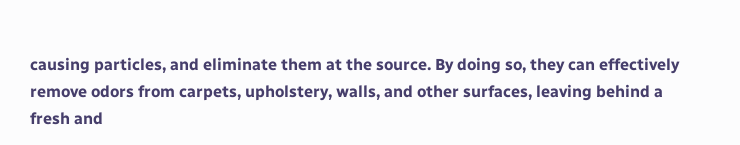causing particles, and eliminate them at the source. By doing so, they can effectively remove odors from carpets, upholstery, walls, and other surfaces, leaving behind a fresh and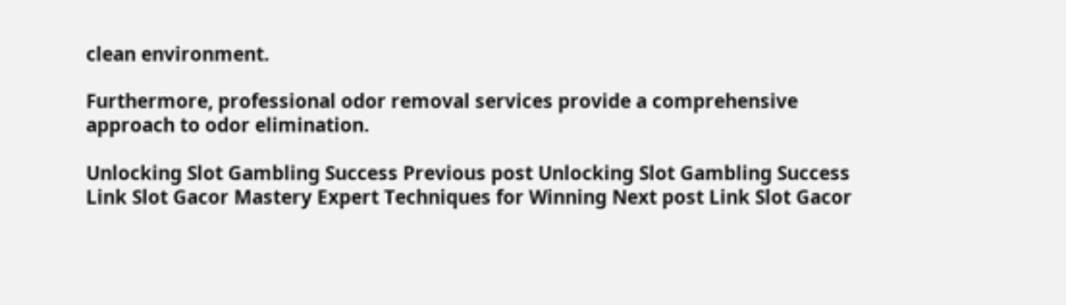clean environment.

Furthermore, professional odor removal services provide a comprehensive approach to odor elimination.

Unlocking Slot Gambling Success Previous post Unlocking Slot Gambling Success
Link Slot Gacor Mastery Expert Techniques for Winning Next post Link Slot Gacor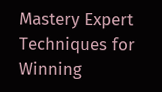Mastery Expert Techniques for Winning